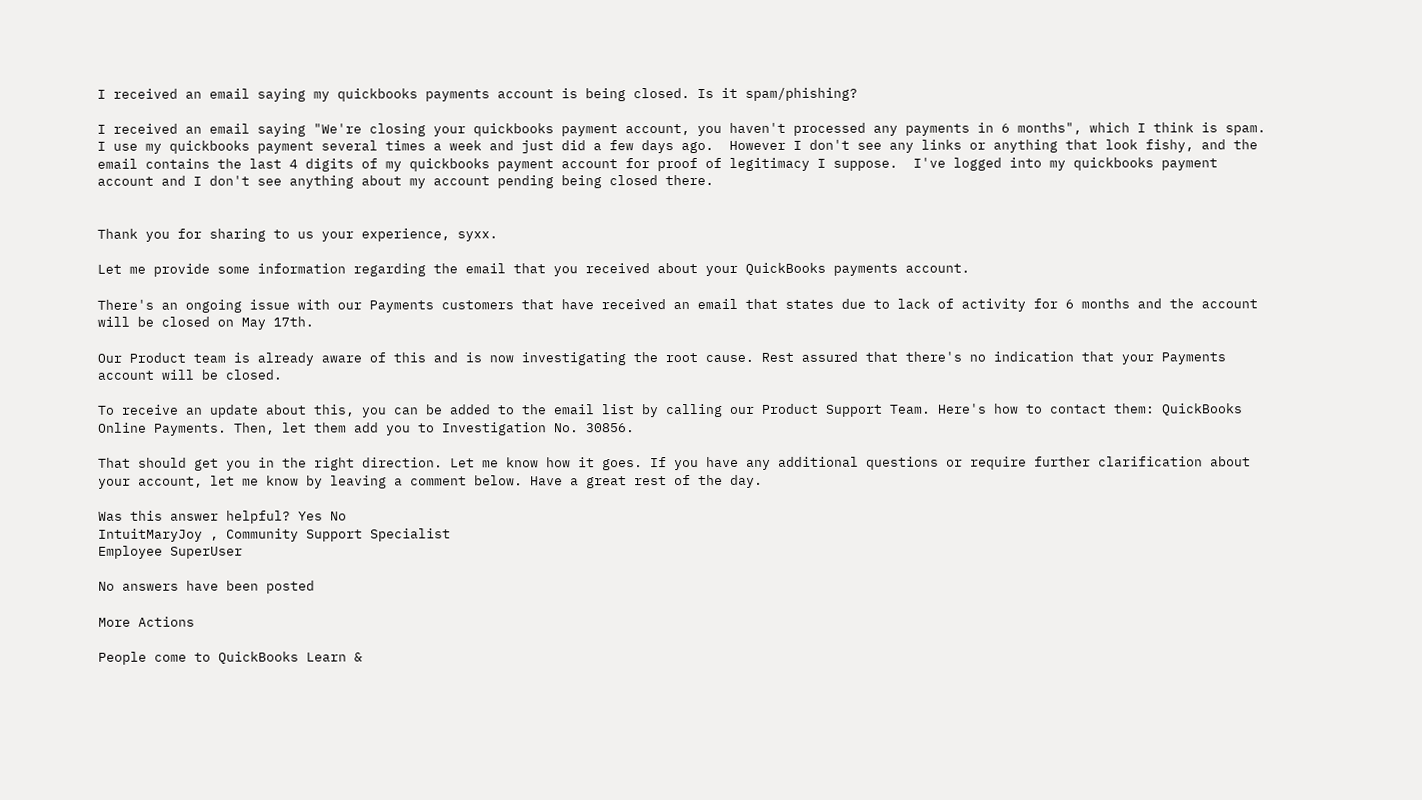I received an email saying my quickbooks payments account is being closed. Is it spam/phishing?

I received an email saying "We're closing your quickbooks payment account, you haven't processed any payments in 6 months", which I think is spam.  I use my quickbooks payment several times a week and just did a few days ago.  However I don't see any links or anything that look fishy, and the email contains the last 4 digits of my quickbooks payment account for proof of legitimacy I suppose.  I've logged into my quickbooks payment account and I don't see anything about my account pending being closed there.


Thank you for sharing to us your experience, syxx.

Let me provide some information regarding the email that you received about your QuickBooks payments account.

There's an ongoing issue with our Payments customers that have received an email that states due to lack of activity for 6 months and the account will be closed on May 17th.

Our Product team is already aware of this and is now investigating the root cause. Rest assured that there's no indication that your Payments account will be closed.

To receive an update about this, you can be added to the email list by calling our Product Support Team. Here's how to contact them: QuickBooks Online Payments. Then, let them add you to Investigation No. 30856.

That should get you in the right direction. Let me know how it goes. If you have any additional questions or require further clarification about your account, let me know by leaving a comment below. Have a great rest of the day.

Was this answer helpful? Yes No
IntuitMaryJoy , Community Support Specialist
Employee SuperUser

No answers have been posted

More Actions

People come to QuickBooks Learn &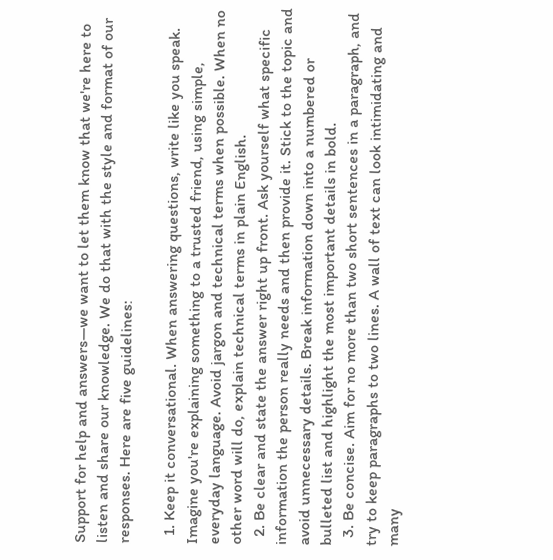Support for help and answers—we want to let them know that we're here to listen and share our knowledge. We do that with the style and format of our responses. Here are five guidelines:

  1. Keep it conversational. When answering questions, write like you speak. Imagine you're explaining something to a trusted friend, using simple, everyday language. Avoid jargon and technical terms when possible. When no other word will do, explain technical terms in plain English.
  2. Be clear and state the answer right up front. Ask yourself what specific information the person really needs and then provide it. Stick to the topic and avoid unnecessary details. Break information down into a numbered or bulleted list and highlight the most important details in bold.
  3. Be concise. Aim for no more than two short sentences in a paragraph, and try to keep paragraphs to two lines. A wall of text can look intimidating and many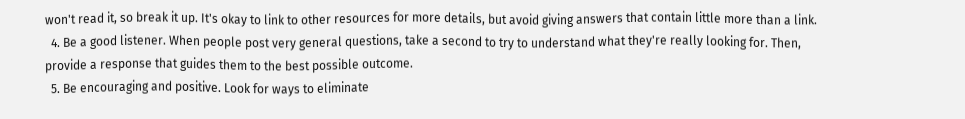won't read it, so break it up. It's okay to link to other resources for more details, but avoid giving answers that contain little more than a link.
  4. Be a good listener. When people post very general questions, take a second to try to understand what they're really looking for. Then, provide a response that guides them to the best possible outcome.
  5. Be encouraging and positive. Look for ways to eliminate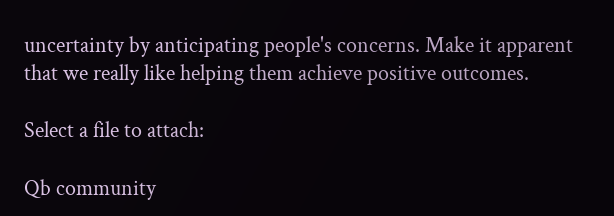uncertainty by anticipating people's concerns. Make it apparent that we really like helping them achieve positive outcomes.

Select a file to attach:

Qb community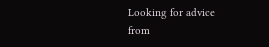Looking for advice from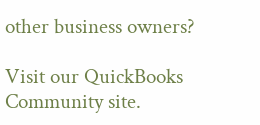other business owners?

Visit our QuickBooks Community site.